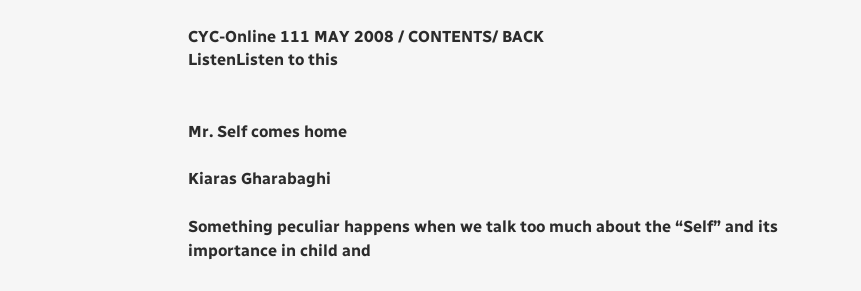CYC-Online 111 MAY 2008 / CONTENTS/ BACK
ListenListen to this


Mr. Self comes home

Kiaras Gharabaghi

Something peculiar happens when we talk too much about the “Self” and its importance in child and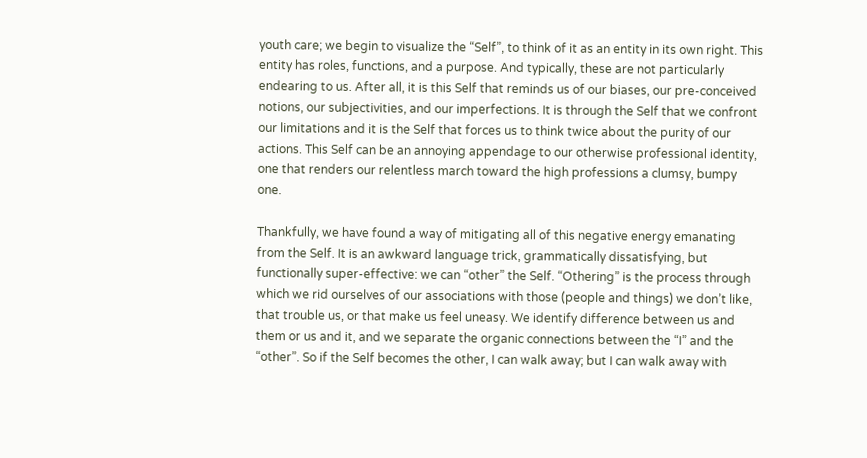youth care; we begin to visualize the “Self”, to think of it as an entity in its own right. This entity has roles, functions, and a purpose. And typically, these are not particularly endearing to us. After all, it is this Self that reminds us of our biases, our pre-conceived notions, our subjectivities, and our imperfections. It is through the Self that we confront our limitations and it is the Self that forces us to think twice about the purity of our actions. This Self can be an annoying appendage to our otherwise professional identity, one that renders our relentless march toward the high professions a clumsy, bumpy one.

Thankfully, we have found a way of mitigating all of this negative energy emanating from the Self. It is an awkward language trick, grammatically dissatisfying, but functionally super-effective: we can “other” the Self. “Othering” is the process through which we rid ourselves of our associations with those (people and things) we don’t like, that trouble us, or that make us feel uneasy. We identify difference between us and them or us and it, and we separate the organic connections between the “I” and the “other”. So if the Self becomes the other, I can walk away; but I can walk away with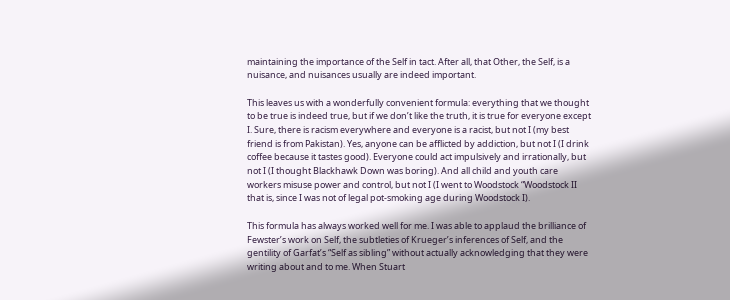maintaining the importance of the Self in tact. After all, that Other, the Self, is a nuisance, and nuisances usually are indeed important.

This leaves us with a wonderfully convenient formula: everything that we thought to be true is indeed true, but if we don’t like the truth, it is true for everyone except I. Sure, there is racism everywhere and everyone is a racist, but not I (my best friend is from Pakistan). Yes, anyone can be afflicted by addiction, but not I (I drink coffee because it tastes good). Everyone could act impulsively and irrationally, but not I (I thought Blackhawk Down was boring). And all child and youth care workers misuse power and control, but not I (I went to Woodstock “Woodstock II that is, since I was not of legal pot-smoking age during Woodstock I).

This formula has always worked well for me. I was able to applaud the brilliance of Fewster’s work on Self, the subtleties of Krueger’s inferences of Self, and the gentility of Garfat’s “Self as sibling” without actually acknowledging that they were writing about and to me. When Stuart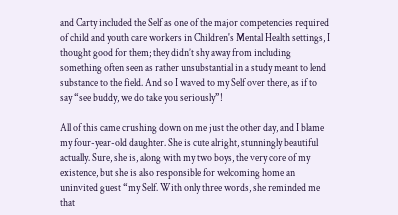and Carty included the Self as one of the major competencies required of child and youth care workers in Children's Mental Health settings, I thought good for them; they didn’t shy away from including something often seen as rather unsubstantial in a study meant to lend substance to the field. And so I waved to my Self over there, as if to say “see buddy, we do take you seriously”!

All of this came crushing down on me just the other day, and I blame my four-year-old daughter. She is cute alright, stunningly beautiful actually. Sure, she is, along with my two boys, the very core of my existence, but she is also responsible for welcoming home an uninvited guest “my Self. With only three words, she reminded me that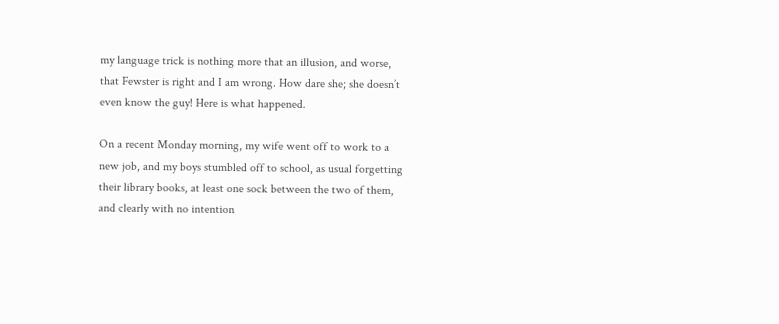my language trick is nothing more that an illusion, and worse, that Fewster is right and I am wrong. How dare she; she doesn’t even know the guy! Here is what happened.

On a recent Monday morning, my wife went off to work to a new job, and my boys stumbled off to school, as usual forgetting their library books, at least one sock between the two of them, and clearly with no intention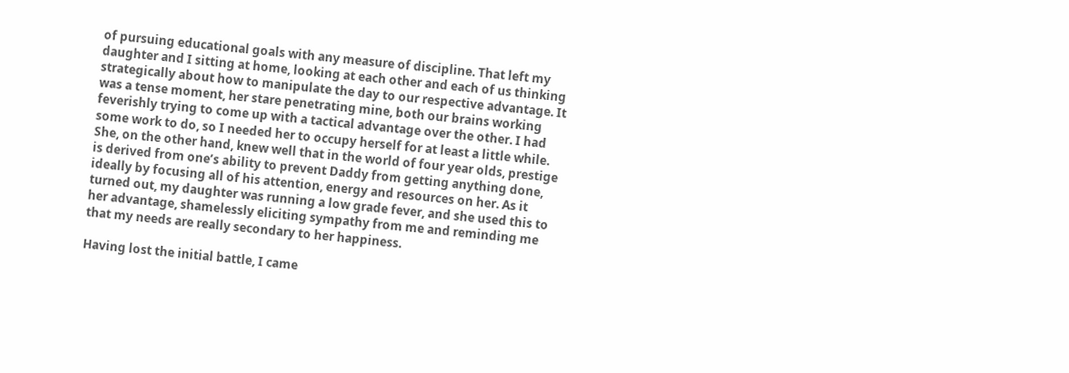of pursuing educational goals with any measure of discipline. That left my daughter and I sitting at home, looking at each other and each of us thinking strategically about how to manipulate the day to our respective advantage. It was a tense moment, her stare penetrating mine, both our brains working feverishly trying to come up with a tactical advantage over the other. I had some work to do, so I needed her to occupy herself for at least a little while. She, on the other hand, knew well that in the world of four year olds, prestige is derived from one’s ability to prevent Daddy from getting anything done, ideally by focusing all of his attention, energy and resources on her. As it turned out, my daughter was running a low grade fever, and she used this to her advantage, shamelessly eliciting sympathy from me and reminding me that my needs are really secondary to her happiness.

Having lost the initial battle, I came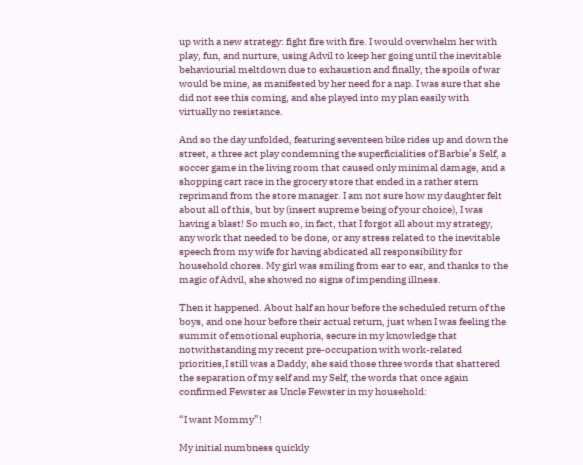up with a new strategy: fight fire with fire. I would overwhelm her with play, fun, and nurture, using Advil to keep her going until the inevitable behaviourial meltdown due to exhaustion and finally, the spoils of war would be mine, as manifested by her need for a nap. I was sure that she did not see this coming, and she played into my plan easily with virtually no resistance.

And so the day unfolded, featuring seventeen bike rides up and down the street, a three act play condemning the superficialities of Barbie’s Self, a soccer game in the living room that caused only minimal damage, and a shopping cart race in the grocery store that ended in a rather stern reprimand from the store manager. I am not sure how my daughter felt about all of this, but by (insert supreme being of your choice), I was having a blast! So much so, in fact, that I forgot all about my strategy, any work that needed to be done, or any stress related to the inevitable speech from my wife for having abdicated all responsibility for household chores. My girl was smiling from ear to ear, and thanks to the magic of Advil, she showed no signs of impending illness.

Then it happened. About half an hour before the scheduled return of the boys, and one hour before their actual return, just when I was feeling the summit of emotional euphoria, secure in my knowledge that notwithstanding my recent pre-occupation with work-related priorities,I still was a Daddy, she said those three words that shattered the separation of my self and my Self, the words that once again confirmed Fewster as Uncle Fewster in my household:

“I want Mommy”!

My initial numbness quickly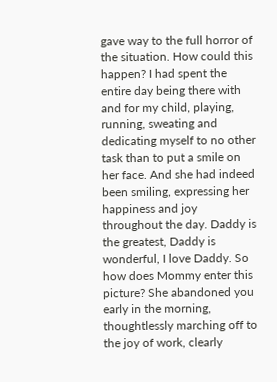gave way to the full horror of the situation. How could this happen? I had spent the entire day being there with and for my child, playing, running, sweating and dedicating myself to no other task than to put a smile on her face. And she had indeed been smiling, expressing her happiness and joy throughout the day. Daddy is the greatest, Daddy is wonderful, I love Daddy. So how does Mommy enter this picture? She abandoned you early in the morning, thoughtlessly marching off to the joy of work, clearly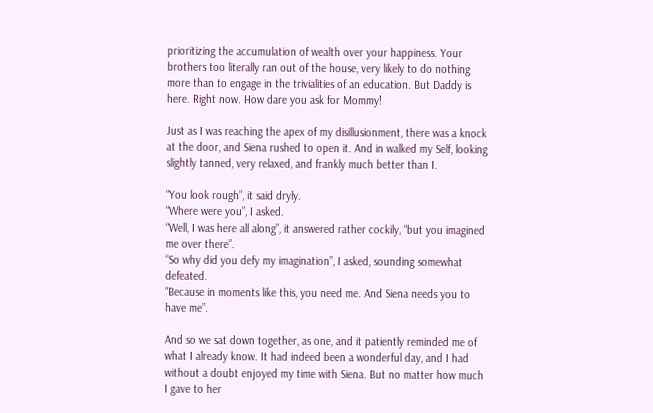prioritizing the accumulation of wealth over your happiness. Your brothers too literally ran out of the house, very likely to do nothing more than to engage in the trivialities of an education. But Daddy is here. Right now. How dare you ask for Mommy!

Just as I was reaching the apex of my disillusionment, there was a knock at the door, and Siena rushed to open it. And in walked my Self, looking slightly tanned, very relaxed, and frankly much better than I.

“You look rough”, it said dryly.
“Where were you”, I asked.
“Well, I was here all along”, it answered rather cockily, “but you imagined me over there”.
“So why did you defy my imagination”, I asked, sounding somewhat defeated.
“Because in moments like this, you need me. And Siena needs you to have me”.

And so we sat down together, as one, and it patiently reminded me of what I already know. It had indeed been a wonderful day, and I had without a doubt enjoyed my time with Siena. But no matter how much I gave to her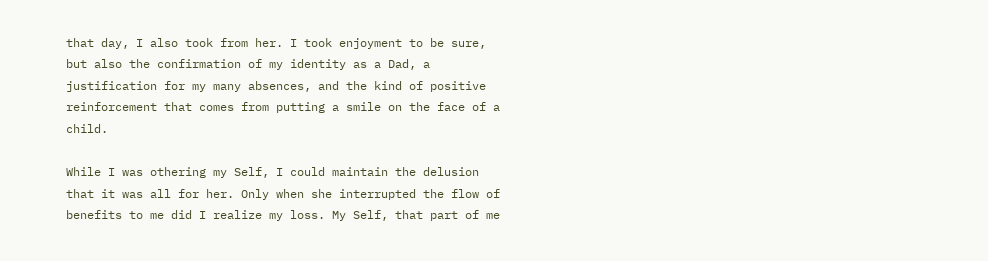that day, I also took from her. I took enjoyment to be sure, but also the confirmation of my identity as a Dad, a justification for my many absences, and the kind of positive reinforcement that comes from putting a smile on the face of a child.

While I was othering my Self, I could maintain the delusion that it was all for her. Only when she interrupted the flow of benefits to me did I realize my loss. My Self, that part of me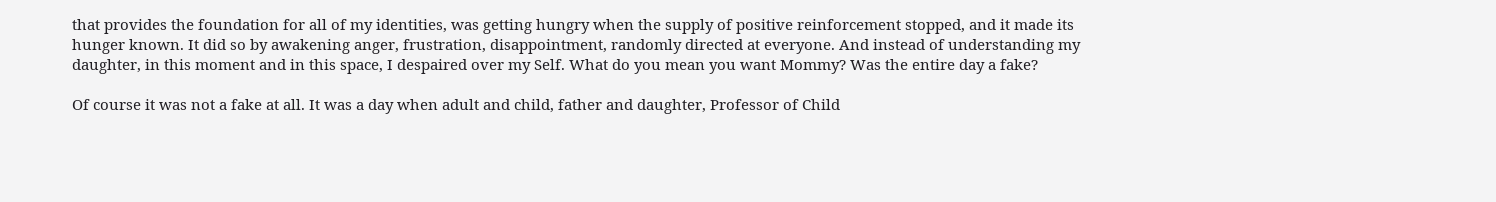that provides the foundation for all of my identities, was getting hungry when the supply of positive reinforcement stopped, and it made its hunger known. It did so by awakening anger, frustration, disappointment, randomly directed at everyone. And instead of understanding my daughter, in this moment and in this space, I despaired over my Self. What do you mean you want Mommy? Was the entire day a fake?

Of course it was not a fake at all. It was a day when adult and child, father and daughter, Professor of Child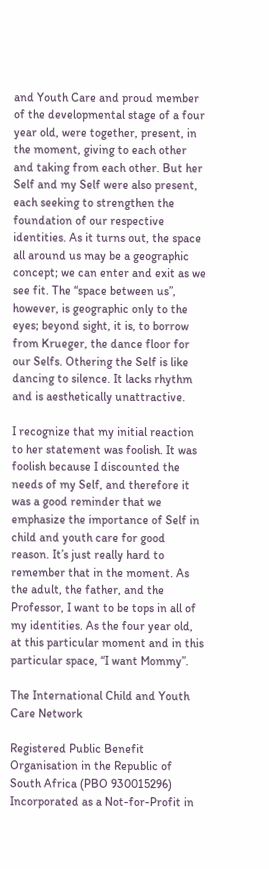and Youth Care and proud member of the developmental stage of a four year old, were together, present, in the moment, giving to each other and taking from each other. But her Self and my Self were also present, each seeking to strengthen the foundation of our respective identities. As it turns out, the space all around us may be a geographic concept; we can enter and exit as we see fit. The “space between us”, however, is geographic only to the eyes; beyond sight, it is, to borrow from Krueger, the dance floor for our Selfs. Othering the Self is like dancing to silence. It lacks rhythm and is aesthetically unattractive.

I recognize that my initial reaction to her statement was foolish. It was foolish because I discounted the needs of my Self, and therefore it was a good reminder that we emphasize the importance of Self in child and youth care for good reason. It’s just really hard to remember that in the moment. As the adult, the father, and the Professor, I want to be tops in all of my identities. As the four year old, at this particular moment and in this particular space, “I want Mommy”.

The International Child and Youth Care Network

Registered Public Benefit Organisation in the Republic of South Africa (PBO 930015296)
Incorporated as a Not-for-Profit in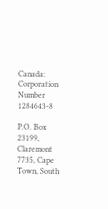Canada: Corporation Number 1284643-8

P.O. Box 23199, Claremont 7735, Cape Town, South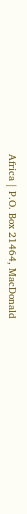Africa | P.O. Box 21464, MacDonald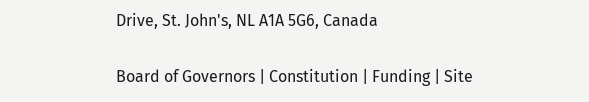Drive, St. John's, NL A1A 5G6, Canada

Board of Governors | Constitution | Funding | Site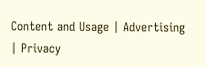Content and Usage | Advertising | Privacy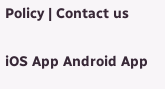Policy | Contact us

iOS App Android App